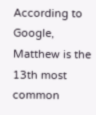According to Google, Matthew is the 13th most common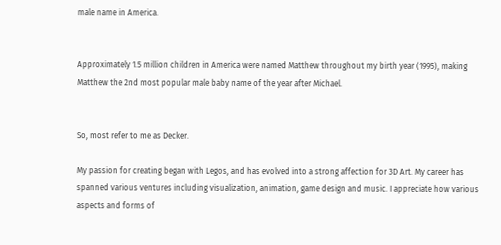male name in America.


Approximately 1.5 million children in America were named Matthew throughout my birth year (1995), making Matthew the 2nd most popular male baby name of the year after Michael.


So, most refer to me as Decker.

My passion for creating began with Legos, and has evolved into a strong affection for 3D Art. My career has spanned various ventures including visualization, animation, game design and music. I appreciate how various aspects and forms of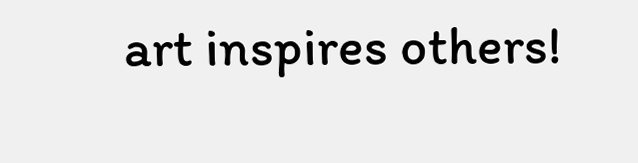art inspires others!